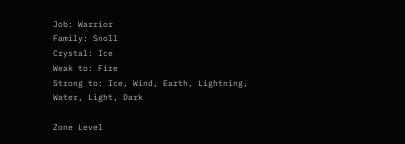Job: Warrior
Family: Snoll
Crystal: Ice
Weak to: Fire
Strong to: Ice, Wind, Earth, Lightning, Water, Light, Dark

Zone Level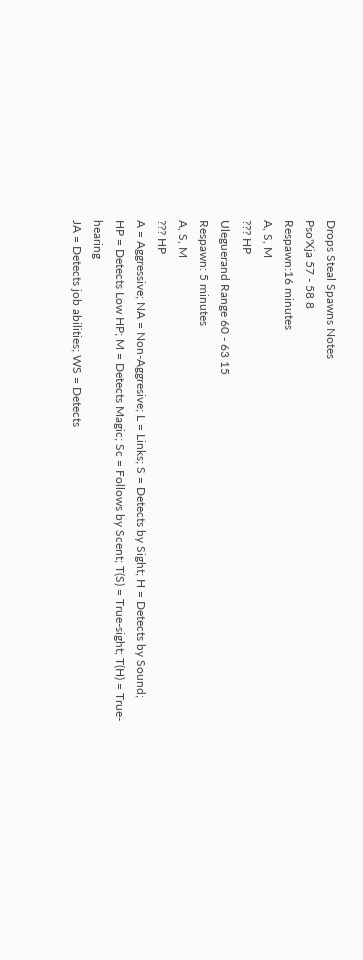Drops Steal Spawns Notes
Pso'Xja 57 - 58 8
Respawn:16 minutes
A, S, M
??? HP
Uleguerand Range 60 - 63 15
Respawn: 5 minutes
A, S, M
??? HP
A = Aggressive; NA = Non-Aggresive; L = Links; S = Detects by Sight; H = Detects by Sound;
HP = Detects Low HP; M = Detects Magic; Sc = Follows by Scent; T(S) = True-sight; T(H) = True-hearing
JA = Detects job abilities; WS = Detects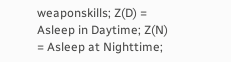weaponskills; Z(D) = Asleep in Daytime; Z(N) = Asleep at Nighttime;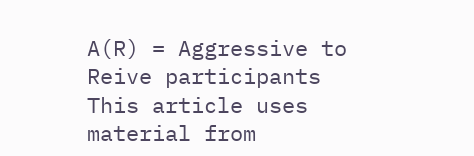A(R) = Aggressive to Reive participants
This article uses material from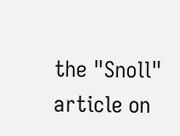the "Snoll" article on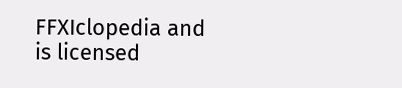FFXIclopedia and is licensed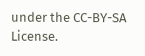under the CC-BY-SA License.